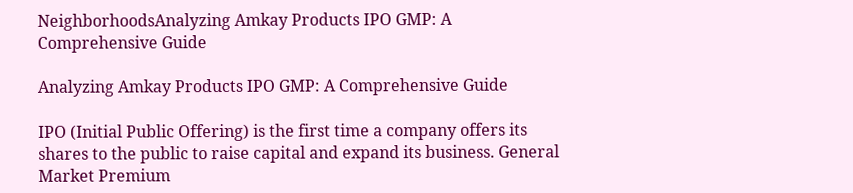NeighborhoodsAnalyzing Amkay Products IPO GMP: A Comprehensive Guide

Analyzing Amkay Products IPO GMP: A Comprehensive Guide

IPO (Initial Public Offering) is the first time a company offers its shares to the public to raise capital and expand its business. General Market Premium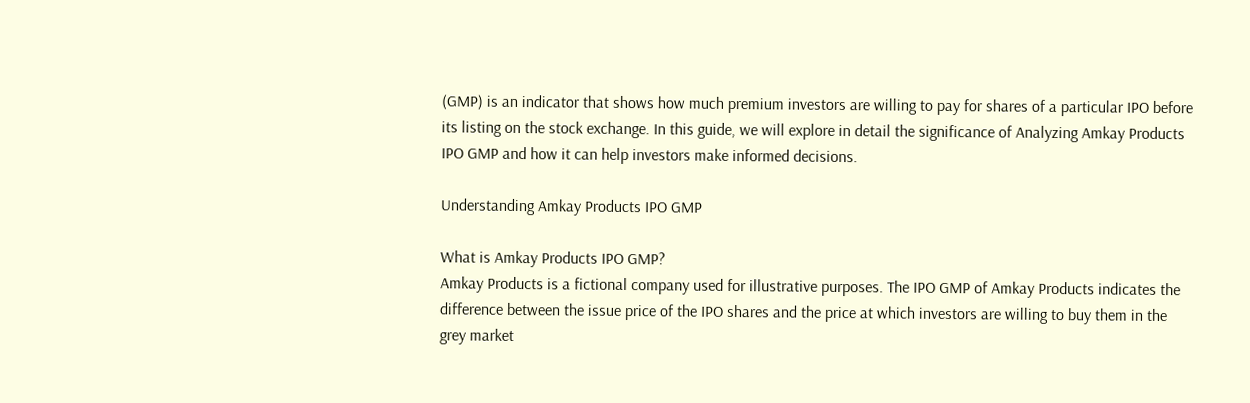(GMP) is an indicator that shows how much premium investors are willing to pay for shares of a particular IPO before its listing on the stock exchange. In this guide, we will explore in detail the significance of Analyzing Amkay Products IPO GMP and how it can help investors make informed decisions.

Understanding Amkay Products IPO GMP

What is Amkay Products IPO GMP?
Amkay Products is a fictional company used for illustrative purposes. The IPO GMP of Amkay Products indicates the difference between the issue price of the IPO shares and the price at which investors are willing to buy them in the grey market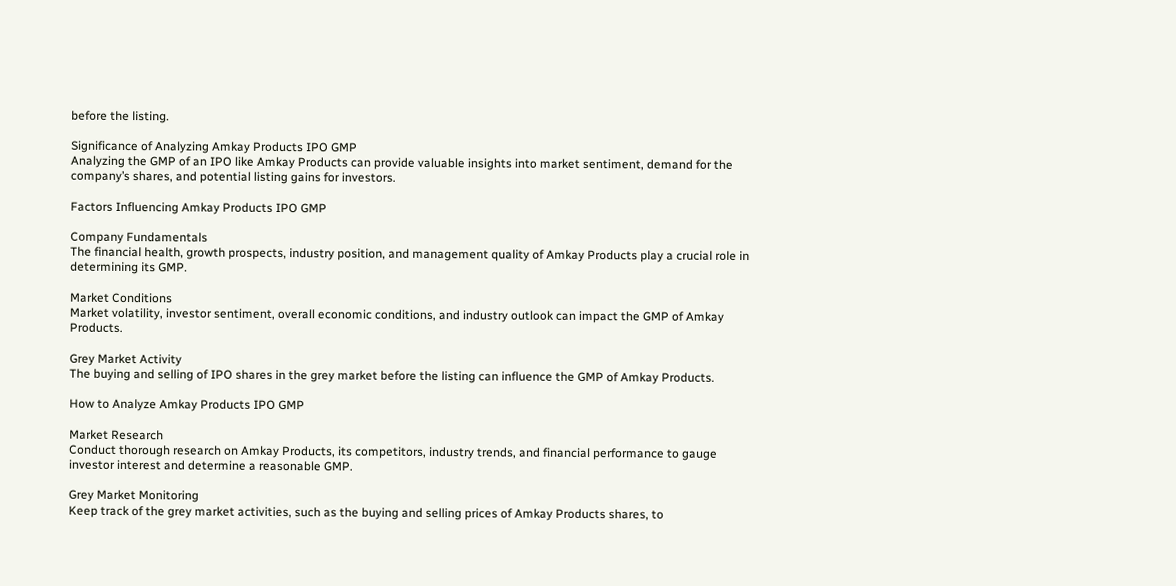before the listing.

Significance of Analyzing Amkay Products IPO GMP
Analyzing the GMP of an IPO like Amkay Products can provide valuable insights into market sentiment, demand for the company’s shares, and potential listing gains for investors.

Factors Influencing Amkay Products IPO GMP

Company Fundamentals
The financial health, growth prospects, industry position, and management quality of Amkay Products play a crucial role in determining its GMP.

Market Conditions
Market volatility, investor sentiment, overall economic conditions, and industry outlook can impact the GMP of Amkay Products.

Grey Market Activity
The buying and selling of IPO shares in the grey market before the listing can influence the GMP of Amkay Products.

How to Analyze Amkay Products IPO GMP

Market Research
Conduct thorough research on Amkay Products, its competitors, industry trends, and financial performance to gauge investor interest and determine a reasonable GMP.

Grey Market Monitoring
Keep track of the grey market activities, such as the buying and selling prices of Amkay Products shares, to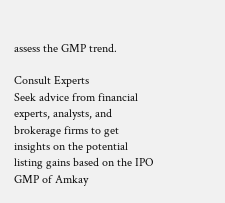assess the GMP trend.

Consult Experts
Seek advice from financial experts, analysts, and brokerage firms to get insights on the potential listing gains based on the IPO GMP of Amkay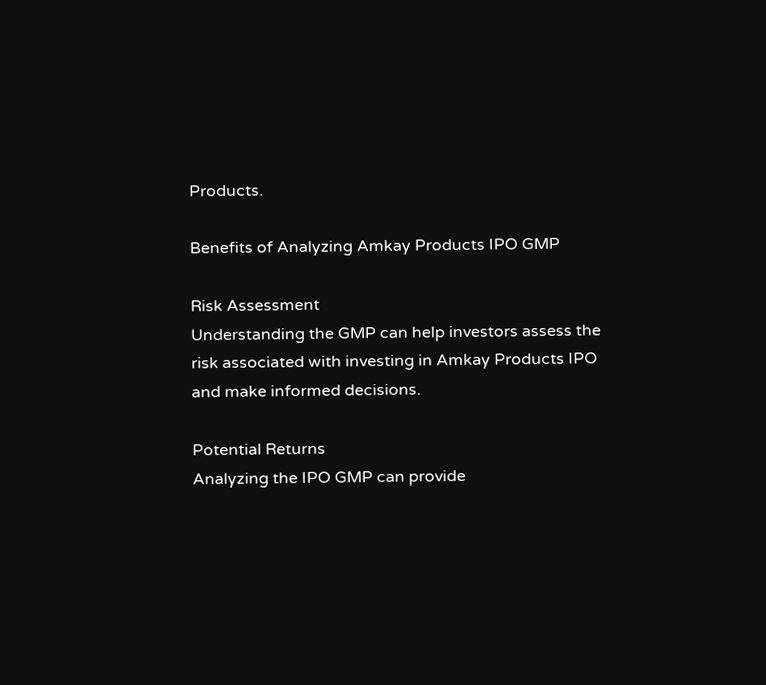Products.

Benefits of Analyzing Amkay Products IPO GMP

Risk Assessment
Understanding the GMP can help investors assess the risk associated with investing in Amkay Products IPO and make informed decisions.

Potential Returns
Analyzing the IPO GMP can provide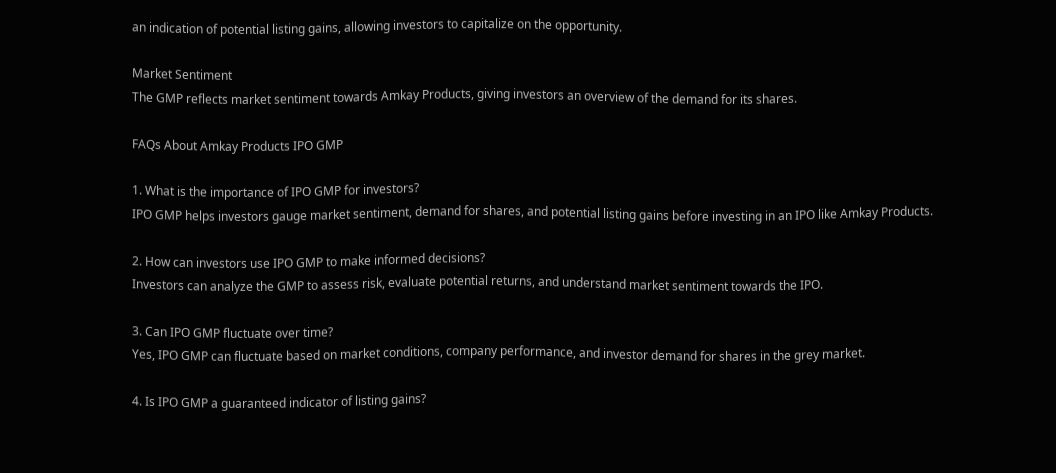an indication of potential listing gains, allowing investors to capitalize on the opportunity.

Market Sentiment
The GMP reflects market sentiment towards Amkay Products, giving investors an overview of the demand for its shares.

FAQs About Amkay Products IPO GMP

1. What is the importance of IPO GMP for investors?
IPO GMP helps investors gauge market sentiment, demand for shares, and potential listing gains before investing in an IPO like Amkay Products.

2. How can investors use IPO GMP to make informed decisions?
Investors can analyze the GMP to assess risk, evaluate potential returns, and understand market sentiment towards the IPO.

3. Can IPO GMP fluctuate over time?
Yes, IPO GMP can fluctuate based on market conditions, company performance, and investor demand for shares in the grey market.

4. Is IPO GMP a guaranteed indicator of listing gains?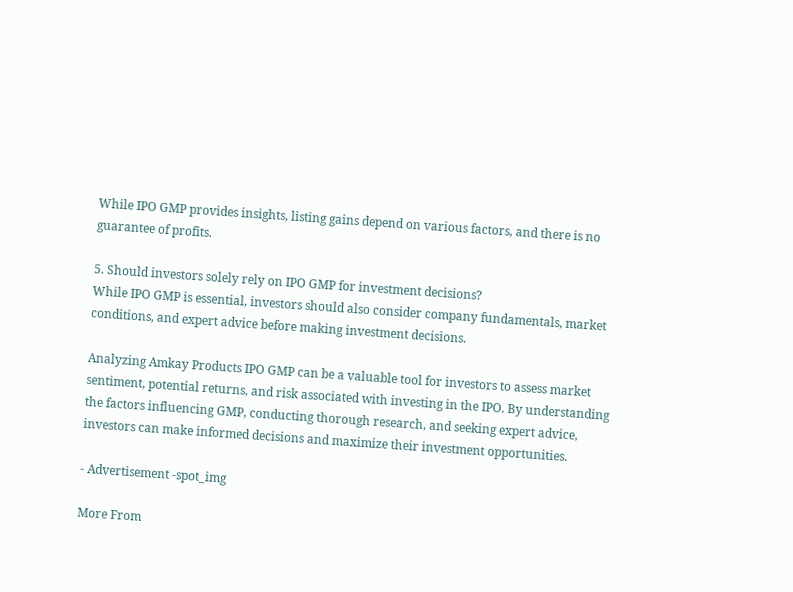While IPO GMP provides insights, listing gains depend on various factors, and there is no guarantee of profits.

5. Should investors solely rely on IPO GMP for investment decisions?
While IPO GMP is essential, investors should also consider company fundamentals, market conditions, and expert advice before making investment decisions.

Analyzing Amkay Products IPO GMP can be a valuable tool for investors to assess market sentiment, potential returns, and risk associated with investing in the IPO. By understanding the factors influencing GMP, conducting thorough research, and seeking expert advice, investors can make informed decisions and maximize their investment opportunities.

- Advertisement -spot_img

More From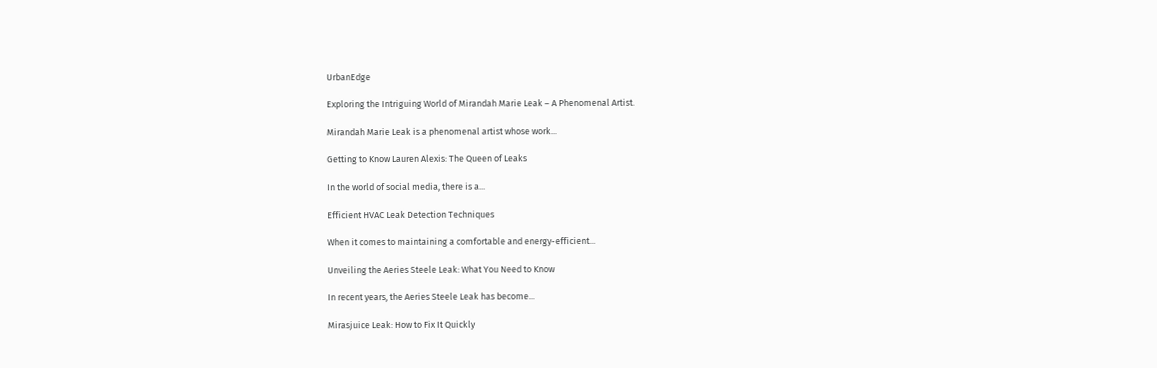UrbanEdge

Exploring the Intriguing World of Mirandah Marie Leak – A Phenomenal Artist.

Mirandah Marie Leak is a phenomenal artist whose work...

Getting to Know Lauren Alexis: The Queen of Leaks

In the world of social media, there is a...

Efficient HVAC Leak Detection Techniques

When it comes to maintaining a comfortable and energy-efficient...

Unveiling the Aeries Steele Leak: What You Need to Know

In recent years, the Aeries Steele Leak has become...

Mirasjuice Leak: How to Fix It Quickly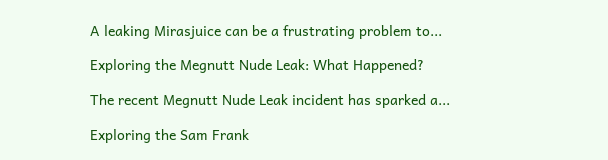A leaking Mirasjuice can be a frustrating problem to...

Exploring the Megnutt Nude Leak: What Happened?

The recent Megnutt Nude Leak incident has sparked a...

Exploring the Sam Frank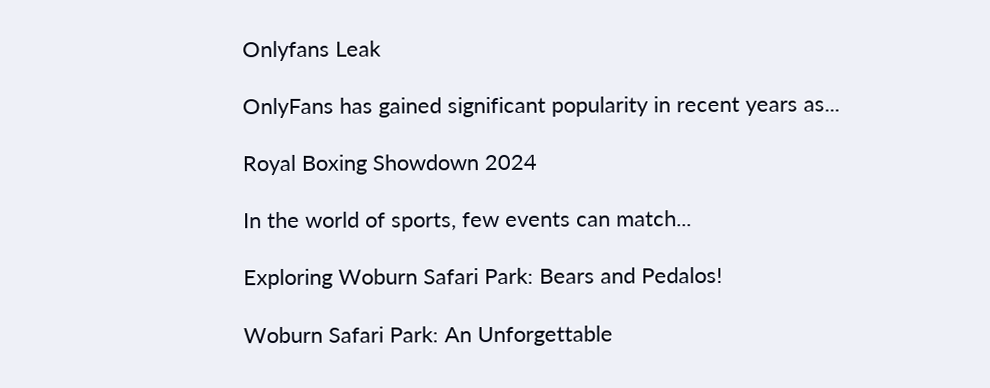Onlyfans Leak

OnlyFans has gained significant popularity in recent years as...

Royal Boxing Showdown 2024

In the world of sports, few events can match...

Exploring Woburn Safari Park: Bears and Pedalos!

Woburn Safari Park: An Unforgettable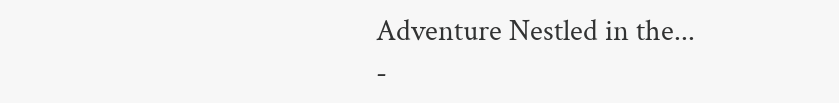Adventure Nestled in the...
-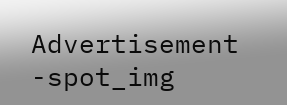Advertisement -spot_img